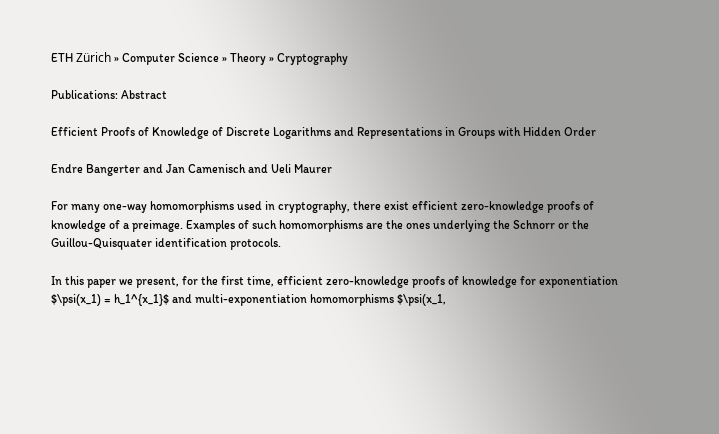ETH Zürich » Computer Science » Theory » Cryptography

Publications: Abstract

Efficient Proofs of Knowledge of Discrete Logarithms and Representations in Groups with Hidden Order

Endre Bangerter and Jan Camenisch and Ueli Maurer

For many one-way homomorphisms used in cryptography, there exist efficient zero-knowledge proofs of knowledge of a preimage. Examples of such homomorphisms are the ones underlying the Schnorr or the Guillou-Quisquater identification protocols.

In this paper we present, for the first time, efficient zero-knowledge proofs of knowledge for exponentiation $\psi(x_1) = h_1^{x_1}$ and multi-exponentiation homomorphisms $\psi(x_1,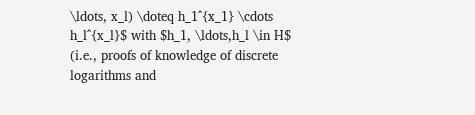\ldots, x_l) \doteq h_1^{x_1} \cdots h_l^{x_l}$ with $h_1, \ldots,h_l \in H$ (i.e., proofs of knowledge of discrete logarithms and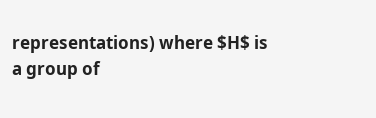representations) where $H$ is a group of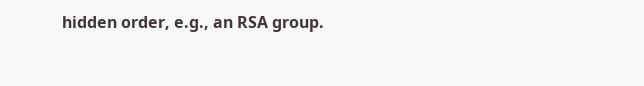hidden order, e.g., an RSA group.